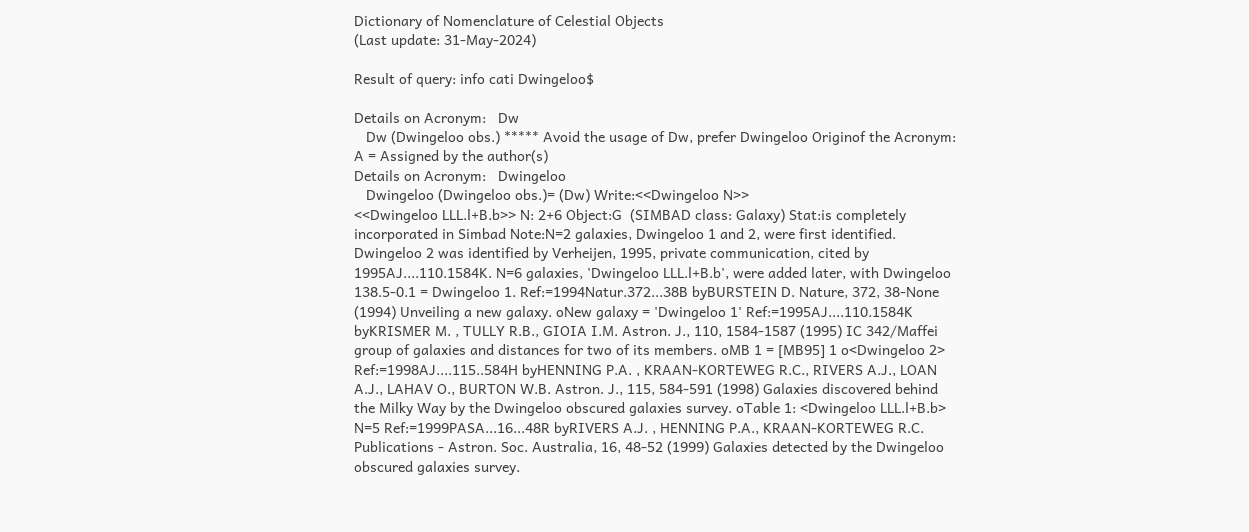Dictionary of Nomenclature of Celestial Objects
(Last update: 31-May-2024)

Result of query: info cati Dwingeloo$

Details on Acronym:   Dw
   Dw (Dwingeloo obs.) ***** Avoid the usage of Dw, prefer Dwingeloo Originof the Acronym: A = Assigned by the author(s)
Details on Acronym:   Dwingeloo
   Dwingeloo (Dwingeloo obs.)= (Dw) Write:<<Dwingeloo N>>
<<Dwingeloo LLL.l+B.b>> N: 2+6 Object:G  (SIMBAD class: Galaxy) Stat:is completely incorporated in Simbad Note:N=2 galaxies, Dwingeloo 1 and 2, were first identified. Dwingeloo 2 was identified by Verheijen, 1995, private communication, cited by 1995AJ....110.1584K. N=6 galaxies, 'Dwingeloo LLL.l+B.b', were added later, with Dwingeloo 138.5-0.1 = Dwingeloo 1. Ref:=1994Natur.372...38B byBURSTEIN D. Nature, 372, 38-None (1994) Unveiling a new galaxy. oNew galaxy = 'Dwingeloo 1' Ref:=1995AJ....110.1584K byKRISMER M. , TULLY R.B., GIOIA I.M. Astron. J., 110, 1584-1587 (1995) IC 342/Maffei group of galaxies and distances for two of its members. oMB 1 = [MB95] 1 o<Dwingeloo 2> Ref:=1998AJ....115..584H byHENNING P.A. , KRAAN-KORTEWEG R.C., RIVERS A.J., LOAN A.J., LAHAV O., BURTON W.B. Astron. J., 115, 584-591 (1998) Galaxies discovered behind the Milky Way by the Dwingeloo obscured galaxies survey. oTable 1: <Dwingeloo LLL.l+B.b> N=5 Ref:=1999PASA...16...48R byRIVERS A.J. , HENNING P.A., KRAAN-KORTEWEG R.C. Publications - Astron. Soc. Australia, 16, 48-52 (1999) Galaxies detected by the Dwingeloo obscured galaxies survey.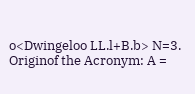o<Dwingeloo LL.l+B.b> N=3. Originof the Acronym: A =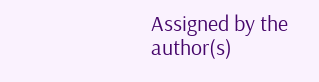Assigned by the author(s)